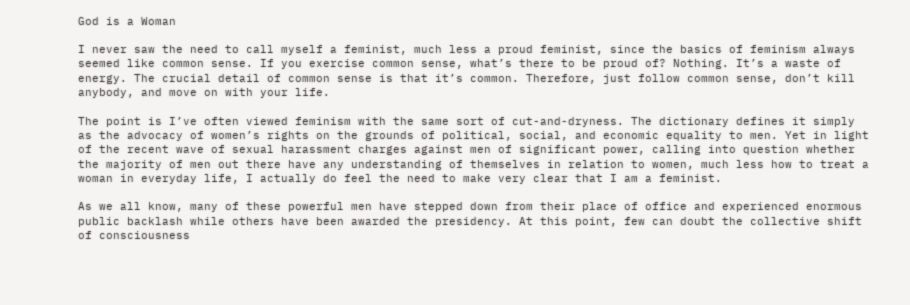God is a Woman

I never saw the need to call myself a feminist, much less a proud feminist, since the basics of feminism always seemed like common sense. If you exercise common sense, what’s there to be proud of? Nothing. It’s a waste of energy. The crucial detail of common sense is that it’s common. Therefore, just follow common sense, don’t kill anybody, and move on with your life.

The point is I’ve often viewed feminism with the same sort of cut-and-dryness. The dictionary defines it simply as the advocacy of women’s rights on the grounds of political, social, and economic equality to men. Yet in light of the recent wave of sexual harassment charges against men of significant power, calling into question whether the majority of men out there have any understanding of themselves in relation to women, much less how to treat a woman in everyday life, I actually do feel the need to make very clear that I am a feminist.

As we all know, many of these powerful men have stepped down from their place of office and experienced enormous public backlash while others have been awarded the presidency. At this point, few can doubt the collective shift of consciousness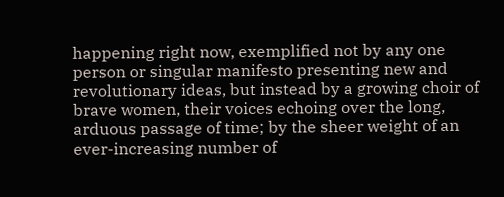happening right now, exemplified not by any one person or singular manifesto presenting new and revolutionary ideas, but instead by a growing choir of brave women, their voices echoing over the long, arduous passage of time; by the sheer weight of an ever-increasing number of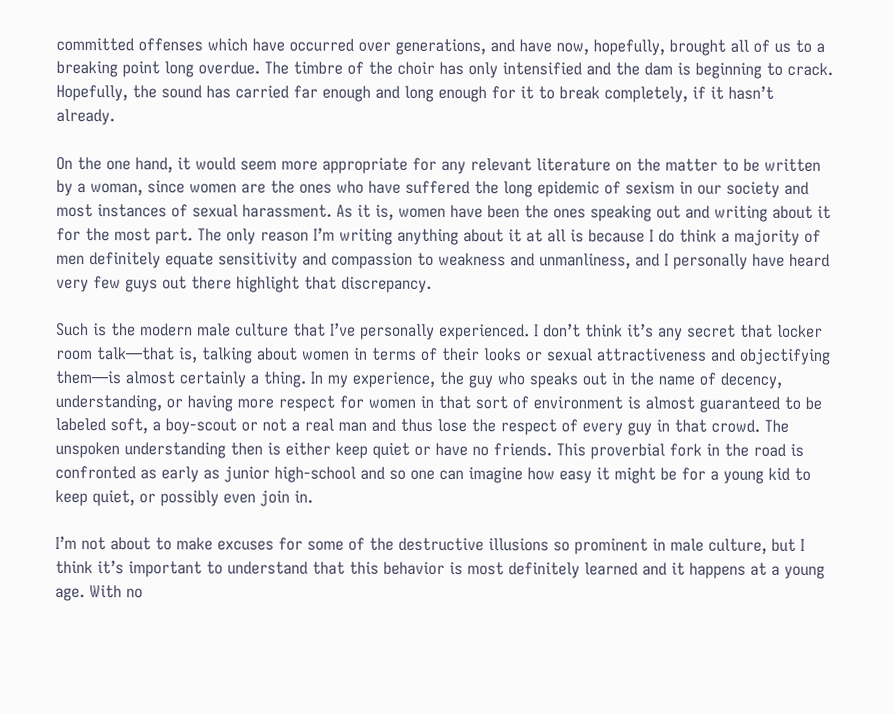committed offenses which have occurred over generations, and have now, hopefully, brought all of us to a breaking point long overdue. The timbre of the choir has only intensified and the dam is beginning to crack. Hopefully, the sound has carried far enough and long enough for it to break completely, if it hasn’t already.

On the one hand, it would seem more appropriate for any relevant literature on the matter to be written by a woman, since women are the ones who have suffered the long epidemic of sexism in our society and most instances of sexual harassment. As it is, women have been the ones speaking out and writing about it for the most part. The only reason I’m writing anything about it at all is because I do think a majority of men definitely equate sensitivity and compassion to weakness and unmanliness, and I personally have heard very few guys out there highlight that discrepancy.

Such is the modern male culture that I’ve personally experienced. I don’t think it’s any secret that locker room talk—that is, talking about women in terms of their looks or sexual attractiveness and objectifying them—is almost certainly a thing. In my experience, the guy who speaks out in the name of decency, understanding, or having more respect for women in that sort of environment is almost guaranteed to be labeled soft, a boy-scout or not a real man and thus lose the respect of every guy in that crowd. The unspoken understanding then is either keep quiet or have no friends. This proverbial fork in the road is confronted as early as junior high-school and so one can imagine how easy it might be for a young kid to keep quiet, or possibly even join in.

I’m not about to make excuses for some of the destructive illusions so prominent in male culture, but I think it’s important to understand that this behavior is most definitely learned and it happens at a young age. With no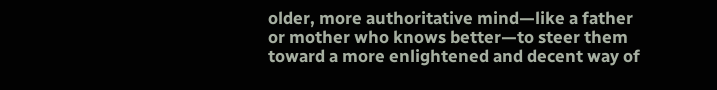older, more authoritative mind—like a father or mother who knows better—to steer them toward a more enlightened and decent way of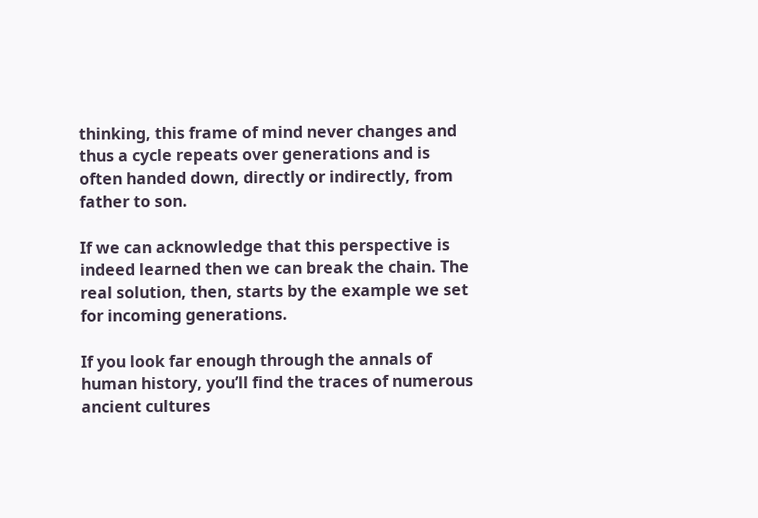thinking, this frame of mind never changes and thus a cycle repeats over generations and is often handed down, directly or indirectly, from father to son.

If we can acknowledge that this perspective is indeed learned then we can break the chain. The real solution, then, starts by the example we set for incoming generations.

If you look far enough through the annals of human history, you’ll find the traces of numerous ancient cultures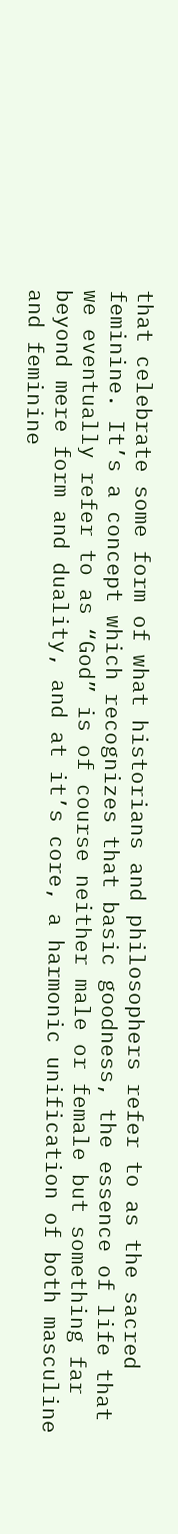that celebrate some form of what historians and philosophers refer to as the sacred feminine. It’s a concept which recognizes that basic goodness, the essence of life that we eventually refer to as “God” is of course neither male or female but something far beyond mere form and duality, and at it’s core, a harmonic unification of both masculine and feminine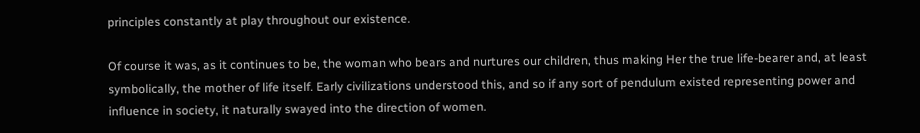principles constantly at play throughout our existence.

Of course it was, as it continues to be, the woman who bears and nurtures our children, thus making Her the true life-bearer and, at least symbolically, the mother of life itself. Early civilizations understood this, and so if any sort of pendulum existed representing power and influence in society, it naturally swayed into the direction of women.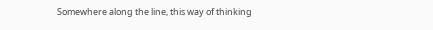Somewhere along the line, this way of thinking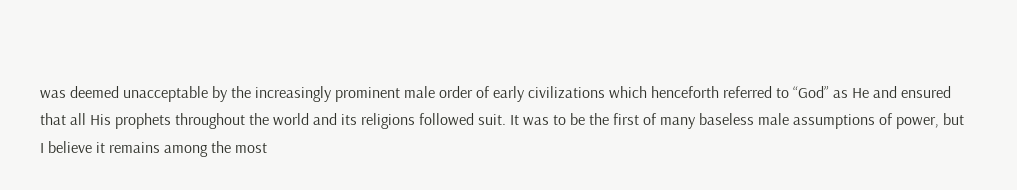was deemed unacceptable by the increasingly prominent male order of early civilizations which henceforth referred to “God” as He and ensured that all His prophets throughout the world and its religions followed suit. It was to be the first of many baseless male assumptions of power, but I believe it remains among the most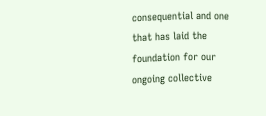consequential and one that has laid the foundation for our ongoing collective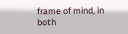frame of mind, in both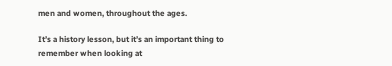men and women, throughout the ages.

It’s a history lesson, but it’s an important thing to remember when looking at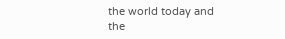the world today and the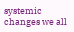systemic changes we all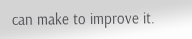can make to improve it.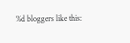%d bloggers like this: